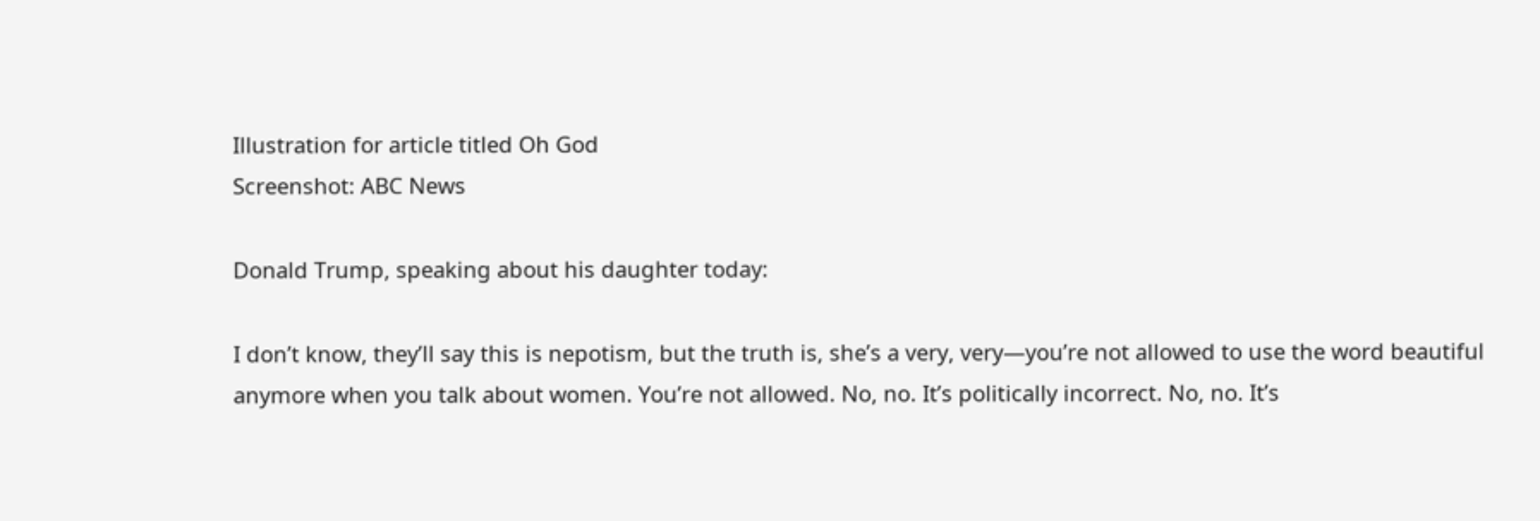Illustration for article titled Oh God
Screenshot: ABC News

Donald Trump, speaking about his daughter today:

I don’t know, they’ll say this is nepotism, but the truth is, she’s a very, very—you’re not allowed to use the word beautiful anymore when you talk about women. You’re not allowed. No, no. It’s politically incorrect. No, no. It’s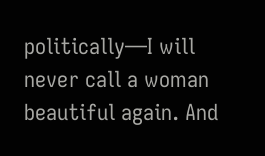politically—I will never call a woman beautiful again. And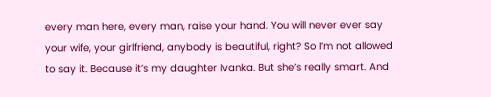every man here, every man, raise your hand. You will never ever say your wife, your girlfriend, anybody is beautiful, right? So I’m not allowed to say it. Because it’s my daughter Ivanka. But she’s really smart. And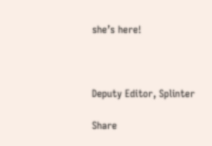she’s here!



Deputy Editor, Splinter

Share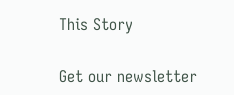This Story

Get our newsletter